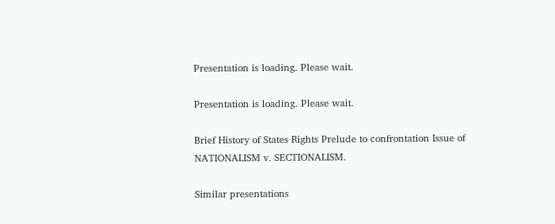Presentation is loading. Please wait.

Presentation is loading. Please wait.

Brief History of States Rights Prelude to confrontation Issue of NATIONALISM v. SECTIONALISM.

Similar presentations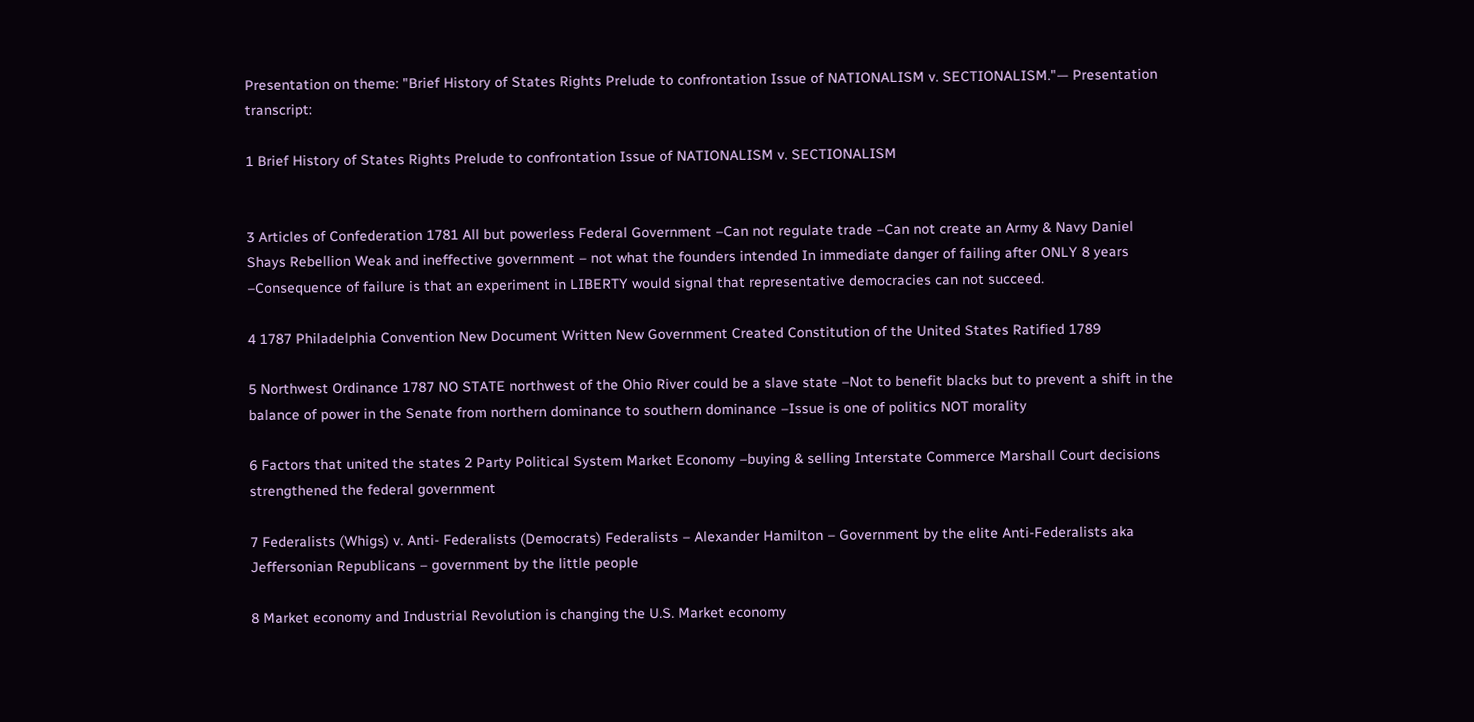Presentation on theme: "Brief History of States Rights Prelude to confrontation Issue of NATIONALISM v. SECTIONALISM."— Presentation transcript:

1 Brief History of States Rights Prelude to confrontation Issue of NATIONALISM v. SECTIONALISM


3 Articles of Confederation 1781 All but powerless Federal Government –Can not regulate trade –Can not create an Army & Navy Daniel Shays Rebellion Weak and ineffective government – not what the founders intended In immediate danger of failing after ONLY 8 years –Consequence of failure is that an experiment in LIBERTY would signal that representative democracies can not succeed.

4 1787 Philadelphia Convention New Document Written New Government Created Constitution of the United States Ratified 1789

5 Northwest Ordinance 1787 NO STATE northwest of the Ohio River could be a slave state –Not to benefit blacks but to prevent a shift in the balance of power in the Senate from northern dominance to southern dominance –Issue is one of politics NOT morality

6 Factors that united the states 2 Party Political System Market Economy –buying & selling Interstate Commerce Marshall Court decisions strengthened the federal government

7 Federalists (Whigs) v. Anti- Federalists (Democrats) Federalists – Alexander Hamilton – Government by the elite Anti-Federalists aka Jeffersonian Republicans – government by the little people

8 Market economy and Industrial Revolution is changing the U.S. Market economy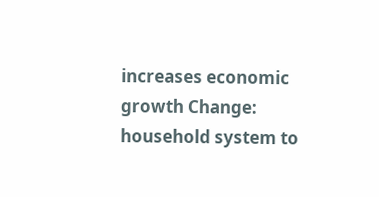increases economic growth Change: household system to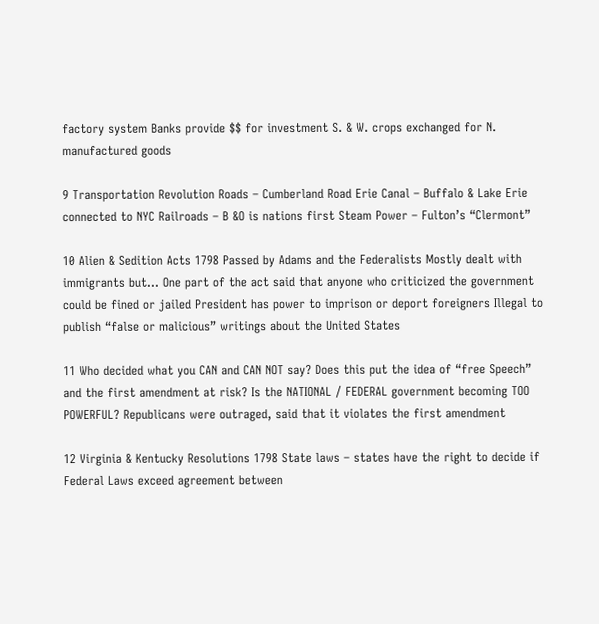factory system Banks provide $$ for investment S. & W. crops exchanged for N. manufactured goods

9 Transportation Revolution Roads – Cumberland Road Erie Canal – Buffalo & Lake Erie connected to NYC Railroads – B &O is nations first Steam Power – Fulton’s “Clermont”

10 Alien & Sedition Acts 1798 Passed by Adams and the Federalists Mostly dealt with immigrants but… One part of the act said that anyone who criticized the government could be fined or jailed President has power to imprison or deport foreigners Illegal to publish “false or malicious” writings about the United States

11 Who decided what you CAN and CAN NOT say? Does this put the idea of “free Speech” and the first amendment at risk? Is the NATIONAL / FEDERAL government becoming TOO POWERFUL? Republicans were outraged, said that it violates the first amendment

12 Virginia & Kentucky Resolutions 1798 State laws – states have the right to decide if Federal Laws exceed agreement between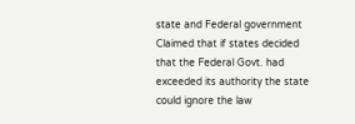state and Federal government Claimed that if states decided that the Federal Govt. had exceeded its authority the state could ignore the law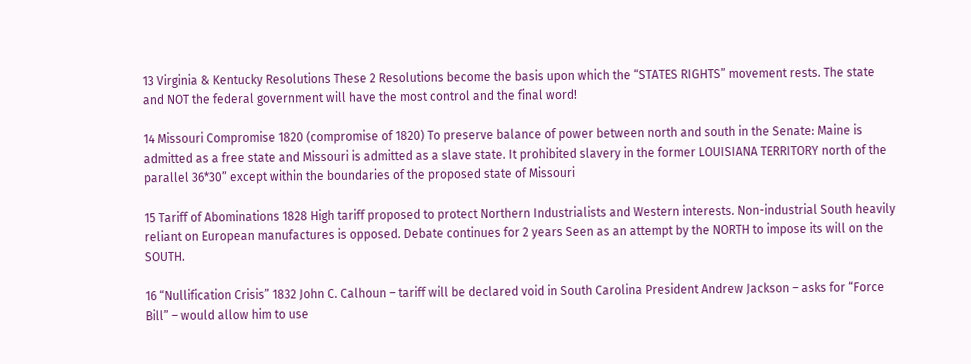13 Virginia & Kentucky Resolutions These 2 Resolutions become the basis upon which the “STATES RIGHTS” movement rests. The state and NOT the federal government will have the most control and the final word!

14 Missouri Compromise 1820 (compromise of 1820) To preserve balance of power between north and south in the Senate: Maine is admitted as a free state and Missouri is admitted as a slave state. It prohibited slavery in the former LOUISIANA TERRITORY north of the parallel 36*30” except within the boundaries of the proposed state of Missouri

15 Tariff of Abominations 1828 High tariff proposed to protect Northern Industrialists and Western interests. Non-industrial South heavily reliant on European manufactures is opposed. Debate continues for 2 years Seen as an attempt by the NORTH to impose its will on the SOUTH.

16 “Nullification Crisis” 1832 John C. Calhoun – tariff will be declared void in South Carolina President Andrew Jackson – asks for “Force Bill” – would allow him to use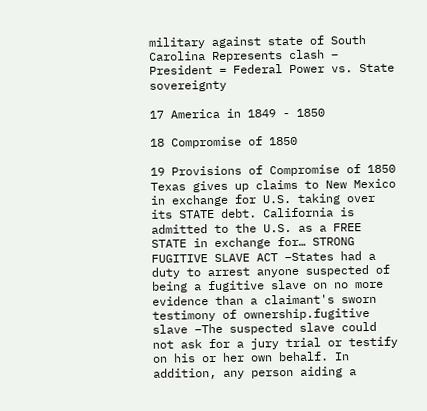military against state of South Carolina Represents clash – President = Federal Power vs. State sovereignty

17 America in 1849 - 1850

18 Compromise of 1850

19 Provisions of Compromise of 1850 Texas gives up claims to New Mexico in exchange for U.S. taking over its STATE debt. California is admitted to the U.S. as a FREE STATE in exchange for… STRONG FUGITIVE SLAVE ACT –States had a duty to arrest anyone suspected of being a fugitive slave on no more evidence than a claimant's sworn testimony of ownership.fugitive slave –The suspected slave could not ask for a jury trial or testify on his or her own behalf. In addition, any person aiding a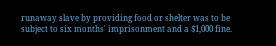runaway slave by providing food or shelter was to be subject to six months' imprisonment and a $1,000 fine.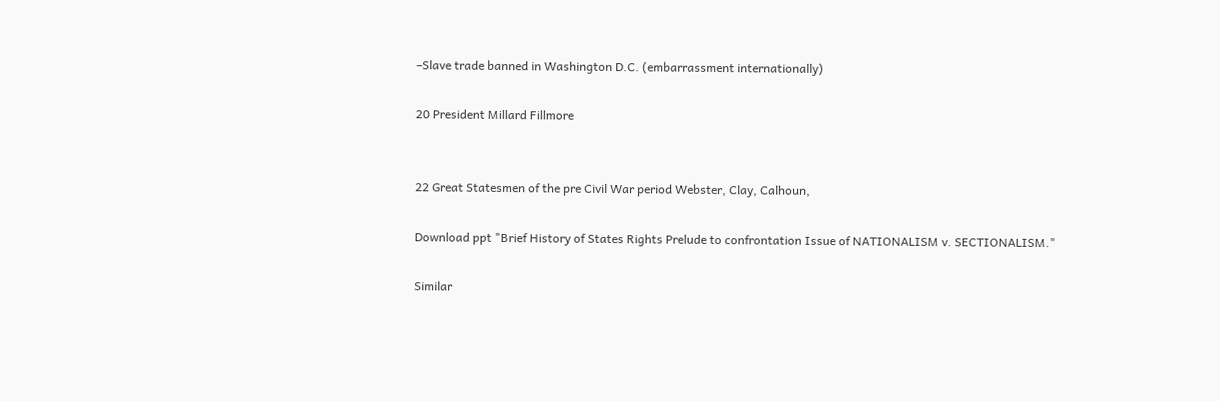–Slave trade banned in Washington D.C. (embarrassment internationally)

20 President Millard Fillmore


22 Great Statesmen of the pre Civil War period Webster, Clay, Calhoun,

Download ppt "Brief History of States Rights Prelude to confrontation Issue of NATIONALISM v. SECTIONALISM."

Similar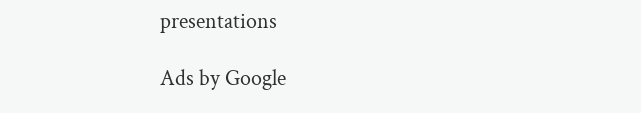presentations

Ads by Google